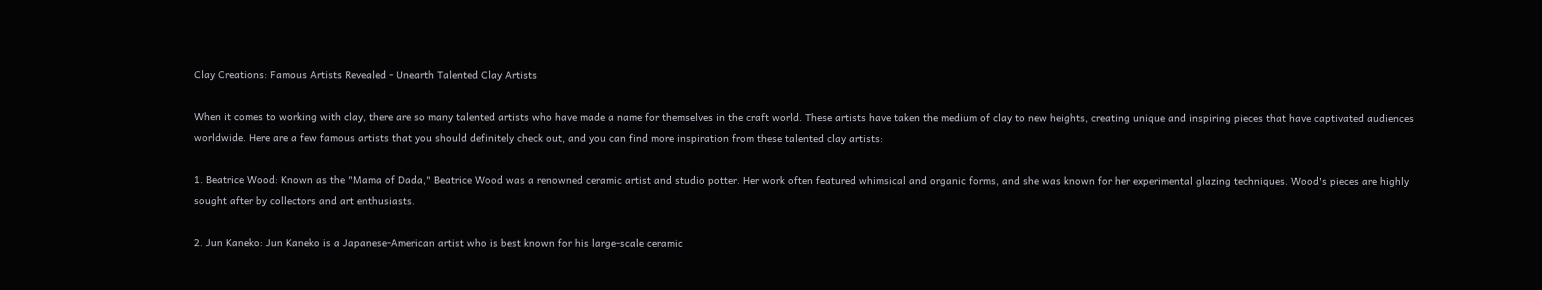Clay Creations: Famous Artists Revealed - Unearth Talented Clay Artists

When it comes to working with clay, there are so many talented artists who have made a name for themselves in the craft world. These artists have taken the medium of clay to new heights, creating unique and inspiring pieces that have captivated audiences worldwide. Here are a few famous artists that you should definitely check out, and you can find more inspiration from these talented clay artists:

1. Beatrice Wood: Known as the "Mama of Dada," Beatrice Wood was a renowned ceramic artist and studio potter. Her work often featured whimsical and organic forms, and she was known for her experimental glazing techniques. Wood's pieces are highly sought after by collectors and art enthusiasts.

2. Jun Kaneko: Jun Kaneko is a Japanese-American artist who is best known for his large-scale ceramic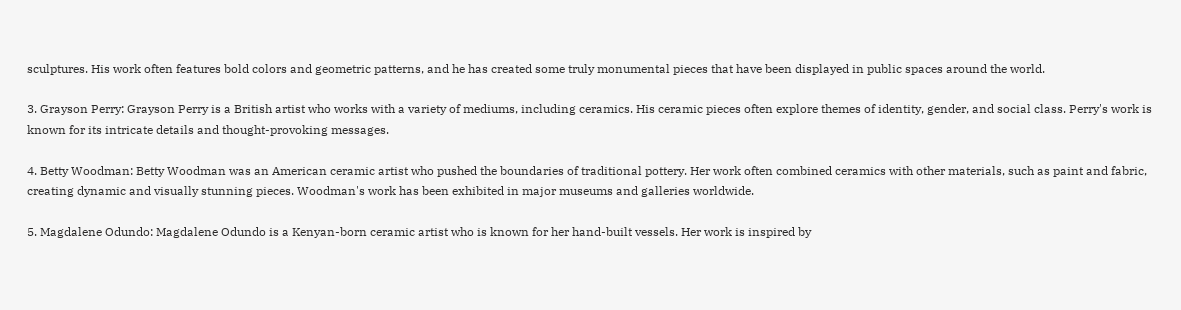sculptures. His work often features bold colors and geometric patterns, and he has created some truly monumental pieces that have been displayed in public spaces around the world.

3. Grayson Perry: Grayson Perry is a British artist who works with a variety of mediums, including ceramics. His ceramic pieces often explore themes of identity, gender, and social class. Perry's work is known for its intricate details and thought-provoking messages.

4. Betty Woodman: Betty Woodman was an American ceramic artist who pushed the boundaries of traditional pottery. Her work often combined ceramics with other materials, such as paint and fabric, creating dynamic and visually stunning pieces. Woodman's work has been exhibited in major museums and galleries worldwide.

5. Magdalene Odundo: Magdalene Odundo is a Kenyan-born ceramic artist who is known for her hand-built vessels. Her work is inspired by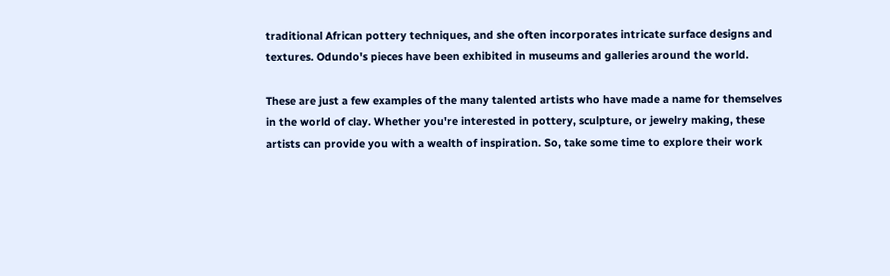traditional African pottery techniques, and she often incorporates intricate surface designs and textures. Odundo's pieces have been exhibited in museums and galleries around the world.

These are just a few examples of the many talented artists who have made a name for themselves in the world of clay. Whether you're interested in pottery, sculpture, or jewelry making, these artists can provide you with a wealth of inspiration. So, take some time to explore their work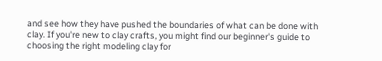and see how they have pushed the boundaries of what can be done with clay. If you're new to clay crafts, you might find our beginner's guide to choosing the right modeling clay for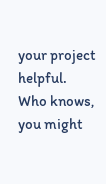your project helpful. Who knows, you might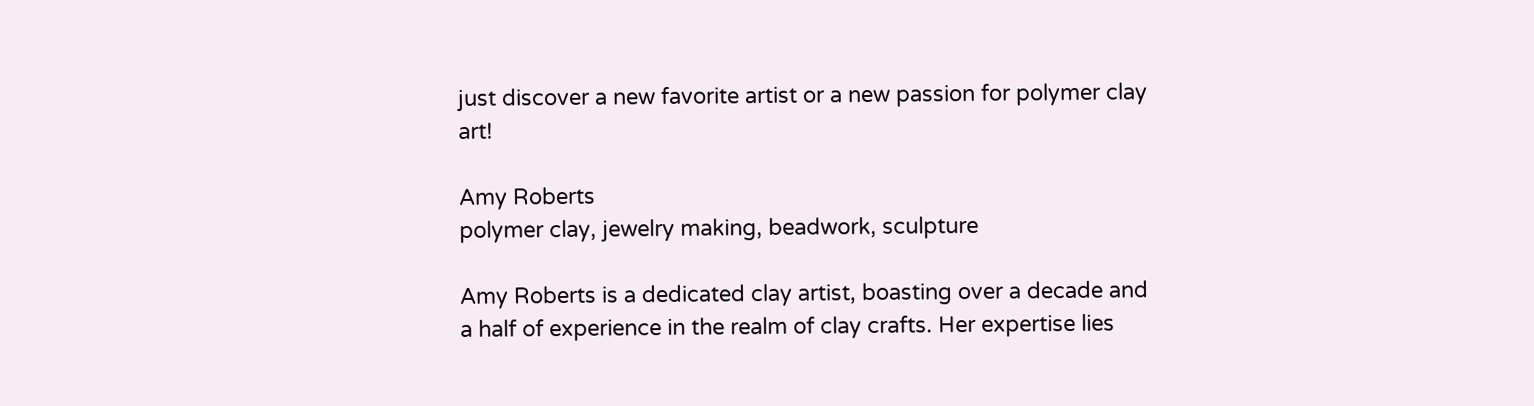just discover a new favorite artist or a new passion for polymer clay art!

Amy Roberts
polymer clay, jewelry making, beadwork, sculpture

Amy Roberts is a dedicated clay artist, boasting over a decade and a half of experience in the realm of clay crafts. Her expertise lies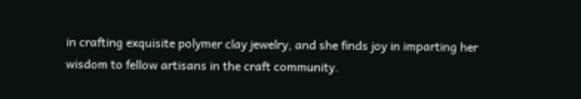in crafting exquisite polymer clay jewelry, and she finds joy in imparting her wisdom to fellow artisans in the craft community.